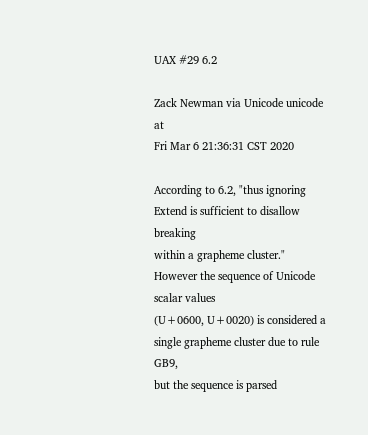UAX #29 6.2

Zack Newman via Unicode unicode at
Fri Mar 6 21:36:31 CST 2020

According to 6.2, "thus ignoring Extend is sufficient to disallow breaking
within a grapheme cluster." However the sequence of Unicode scalar values
(U+0600, U+0020) is considered a single grapheme cluster due to rule GB9,
but the sequence is parsed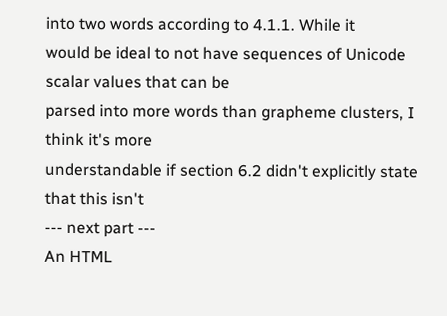into two words according to 4.1.1. While it
would be ideal to not have sequences of Unicode scalar values that can be
parsed into more words than grapheme clusters, I think it's more
understandable if section 6.2 didn't explicitly state that this isn't
--- next part ---
An HTML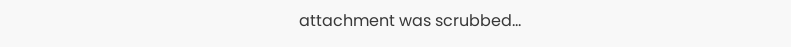attachment was scrubbed...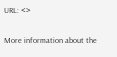URL: <>

More information about the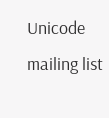Unicode mailing list